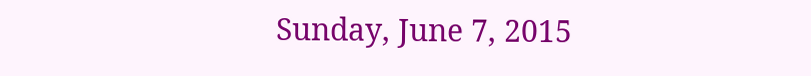Sunday, June 7, 2015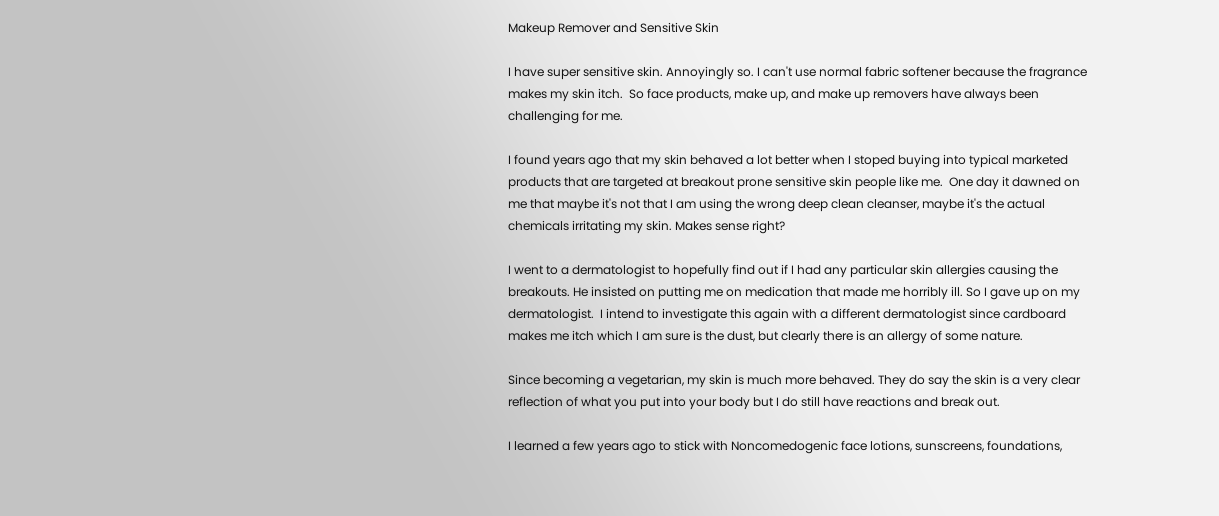Makeup Remover and Sensitive Skin

I have super sensitive skin. Annoyingly so. I can't use normal fabric softener because the fragrance makes my skin itch.  So face products, make up, and make up removers have always been challenging for me.

I found years ago that my skin behaved a lot better when I stoped buying into typical marketed products that are targeted at breakout prone sensitive skin people like me.  One day it dawned on me that maybe it's not that I am using the wrong deep clean cleanser, maybe it's the actual chemicals irritating my skin. Makes sense right?

I went to a dermatologist to hopefully find out if I had any particular skin allergies causing the breakouts. He insisted on putting me on medication that made me horribly ill. So I gave up on my dermatologist.  I intend to investigate this again with a different dermatologist since cardboard makes me itch which I am sure is the dust, but clearly there is an allergy of some nature.

Since becoming a vegetarian, my skin is much more behaved. They do say the skin is a very clear reflection of what you put into your body but I do still have reactions and break out.

I learned a few years ago to stick with Noncomedogenic face lotions, sunscreens, foundations,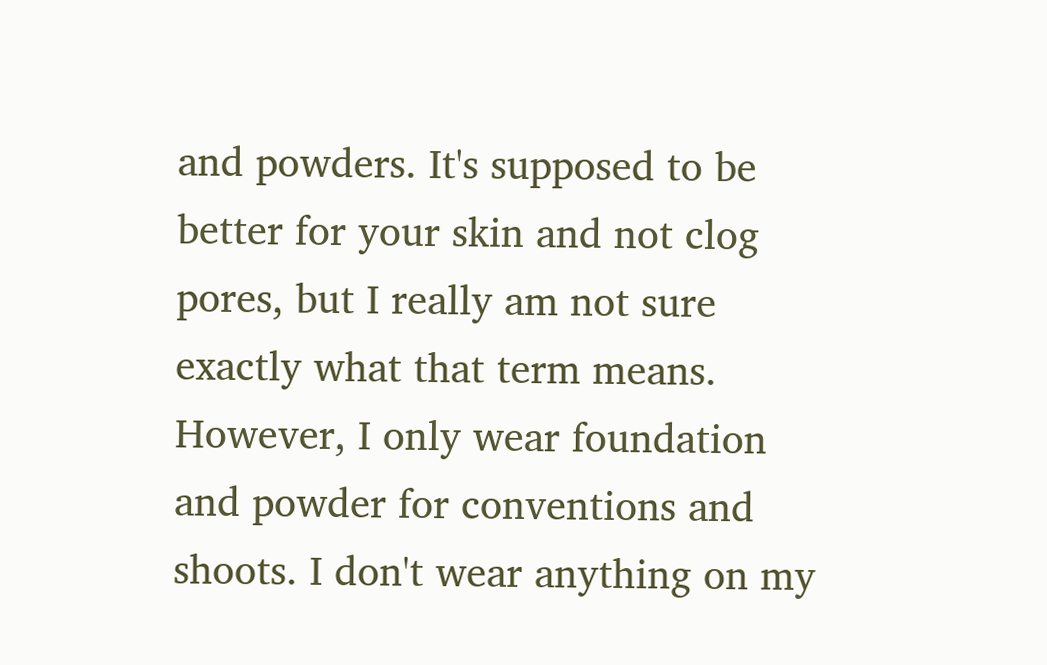and powders. It's supposed to be better for your skin and not clog pores, but I really am not sure exactly what that term means.  However, I only wear foundation and powder for conventions and shoots. I don't wear anything on my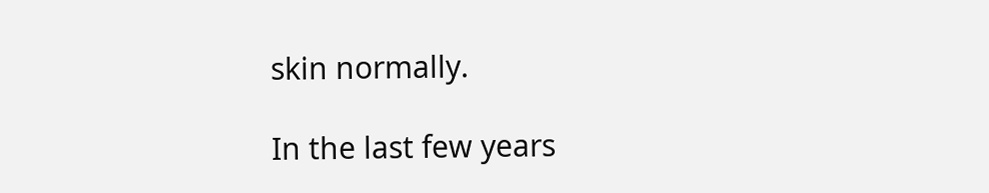skin normally.

In the last few years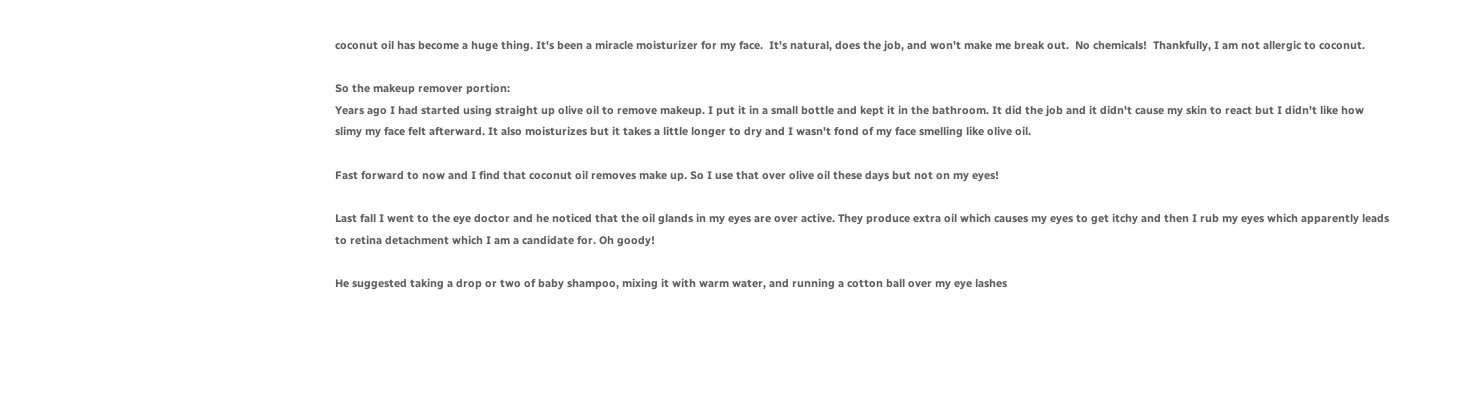coconut oil has become a huge thing. It's been a miracle moisturizer for my face.  It's natural, does the job, and won't make me break out.  No chemicals!  Thankfully, I am not allergic to coconut.

So the makeup remover portion:
Years ago I had started using straight up olive oil to remove makeup. I put it in a small bottle and kept it in the bathroom. It did the job and it didn't cause my skin to react but I didn't like how slimy my face felt afterward. It also moisturizes but it takes a little longer to dry and I wasn't fond of my face smelling like olive oil.

Fast forward to now and I find that coconut oil removes make up. So I use that over olive oil these days but not on my eyes!

Last fall I went to the eye doctor and he noticed that the oil glands in my eyes are over active. They produce extra oil which causes my eyes to get itchy and then I rub my eyes which apparently leads to retina detachment which I am a candidate for. Oh goody!

He suggested taking a drop or two of baby shampoo, mixing it with warm water, and running a cotton ball over my eye lashes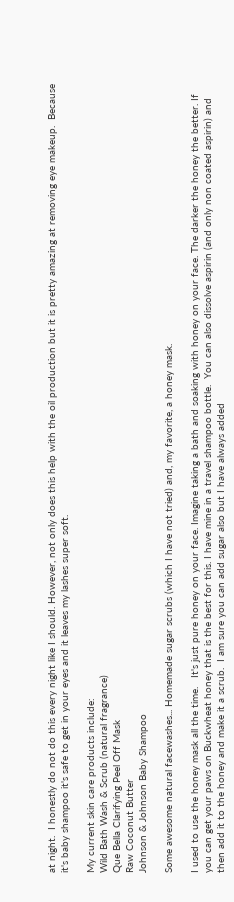at night.  I honestly do not do this every night like I should. However, not only does this help with the oil production but it is pretty amazing at removing eye makeup.  Because it's baby shampoo it's safe to get in your eyes and it leaves my lashes super soft.

My current skin care products include:
Wild Bath Wash & Scrub (natural fragrance)
Que Bella Clarifying Peel Off Mask
Raw Coconut Butter
Johnson & Johnson Baby Shampoo

Some awesome natural facewashes... Homemade sugar scrubs (which I have not tried) and, my favorite, a honey mask.

I used to use the honey mask all the time.   It's just pure honey on your face. Imagine taking a bath and soaking with honey on your face. The darker the honey the better. If you can get your paws on Buckwheat honey that is the best for this. I have mine in a travel shampoo bottle.  You can also dissolve aspirin (and only non coated aspirin) and then add it to the honey and make it a scrub.  I am sure you can add sugar also but I have always added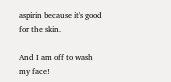aspirin because it's good for the skin.

And I am off to wash my face!